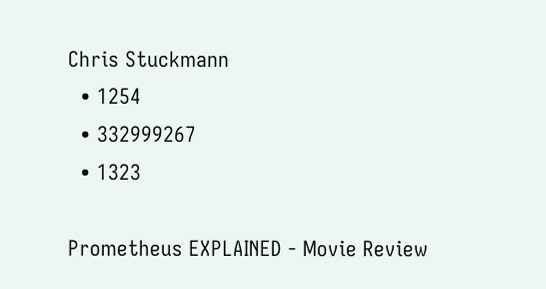Chris Stuckmann
  • 1254
  • 332999267
  • 1323

Prometheus EXPLAINED - Movie Review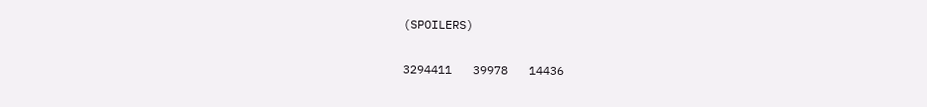(SPOILERS)

3294411   39978   14436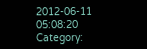2012-06-11 05:08:20 Category: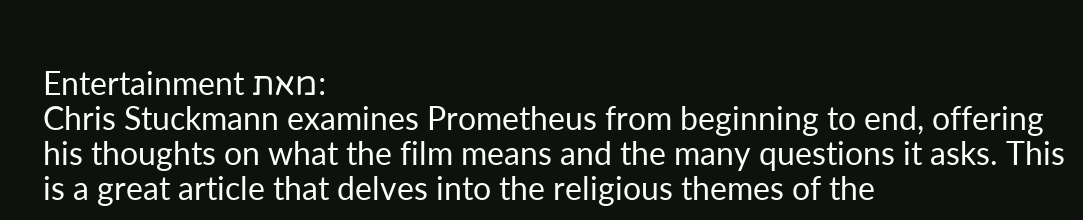Entertainment מאת:
Chris Stuckmann examines Prometheus from beginning to end, offering his thoughts on what the film means and the many questions it asks. This is a great article that delves into the religious themes of the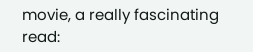movie, a really fascinating read: